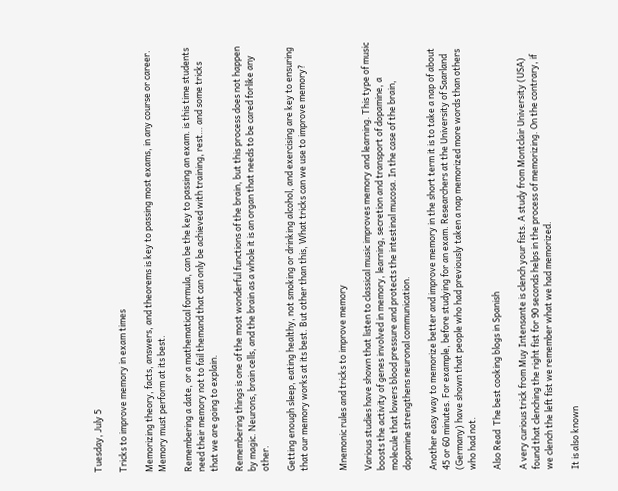Tuesday, July 5

Tricks to improve memory in exam times

Memorizing theory, facts, answers, and theorems is key to passing most exams, in any course or career. Memory must perform at its best.

Remembering a date, or a mathematical formula, can be the key to passing an exam. is this time students need their memory not to fail themand that can only be achieved with training, rest… and some tricks that we are going to explain.

Remembering things is one of the most wonderful functions of the brain, but this process does not happen by magic. Neurons, brain cells, and the brain as a whole it is an organ that needs to be cared forlike any other.

Getting enough sleep, eating healthy, not smoking or drinking alcohol, and exercising are key to ensuring that our memory works at its best. But other than this, What tricks can we use to improve memory?


Mnemonic rules and tricks to improve memory

Various studies have shown that listen to classical music improves memory and learning. This type of music boosts the activity of genes involved in memory, learning, secretion and transport of dopamine, a molecule that lowers blood pressure and protects the intestinal mucosa. In the case of the brain, dopamine strengthens neuronal communication.

Another easy way to memorize better and improve memory in the short term it is to take a nap of about 45 or 60 minutes. For example, before studying for an exam. Researchers at the University of Saarland (Germany) have shown that people who had previously taken a nap memorized more words than others who had not.

Also Read  The best cooking blogs in Spanish

A very curious trick from Muy Intensante is clench your fists. A study from Montclair University (USA) found that clenching the right fist for 90 seconds helps in the process of memorizing. On the contrary, if we clench the left fist we remember what we had memorized.

It is also known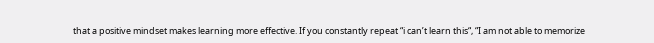that a positive mindset makes learning more effective. If you constantly repeat “i can’t learn this“, “I am not able to memorize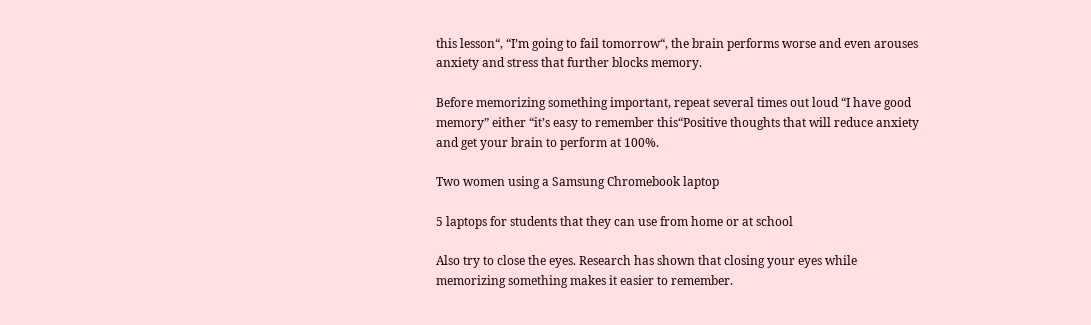this lesson“, “I’m going to fail tomorrow“, the brain performs worse and even arouses anxiety and stress that further blocks memory.

Before memorizing something important, repeat several times out loud “I have good memory” either “it’s easy to remember this“Positive thoughts that will reduce anxiety and get your brain to perform at 100%.

Two women using a Samsung Chromebook laptop

5 laptops for students that they can use from home or at school

Also try to close the eyes. Research has shown that closing your eyes while memorizing something makes it easier to remember.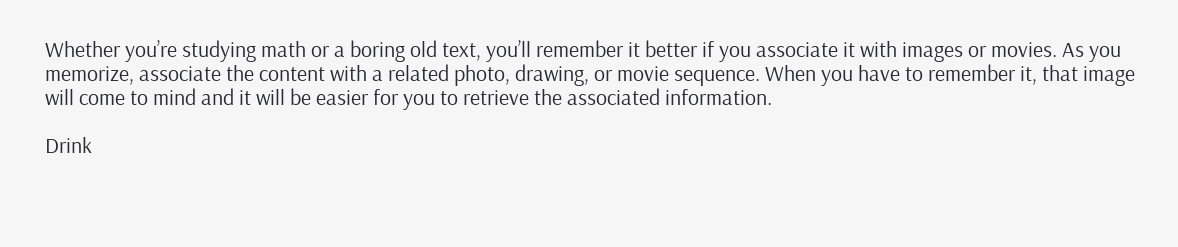Whether you’re studying math or a boring old text, you’ll remember it better if you associate it with images or movies. As you memorize, associate the content with a related photo, drawing, or movie sequence. When you have to remember it, that image will come to mind and it will be easier for you to retrieve the associated information.

Drink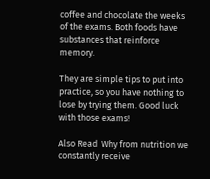coffee and chocolate the weeks of the exams. Both foods have substances that reinforce memory.

They are simple tips to put into practice, so you have nothing to lose by trying them. Good luck with those exams!

Also Read  Why from nutrition we constantly receive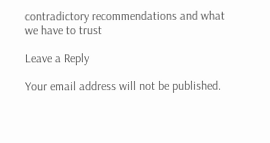contradictory recommendations and what we have to trust

Leave a Reply

Your email address will not be published.